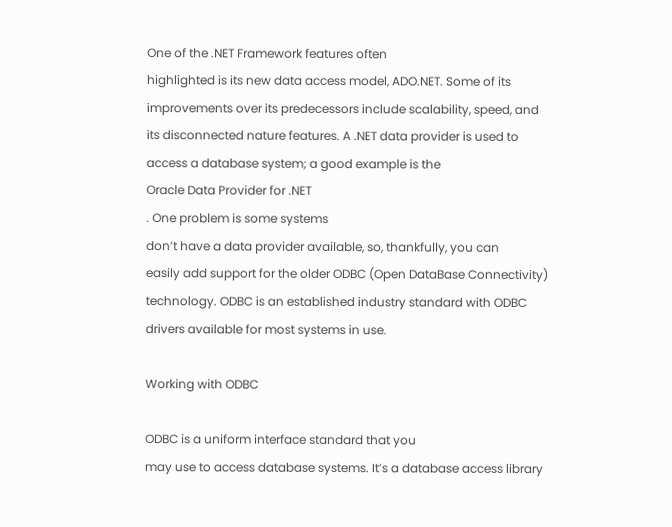One of the .NET Framework features often
highlighted is its new data access model, ADO.NET. Some of its
improvements over its predecessors include scalability, speed, and
its disconnected nature features. A .NET data provider is used to
access a database system; a good example is the
Oracle Data Provider for .NET
. One problem is some systems
don’t have a data provider available, so, thankfully, you can
easily add support for the older ODBC (Open DataBase Connectivity)
technology. ODBC is an established industry standard with ODBC
drivers available for most systems in use.

Working with ODBC

ODBC is a uniform interface standard that you
may use to access database systems. It’s a database access library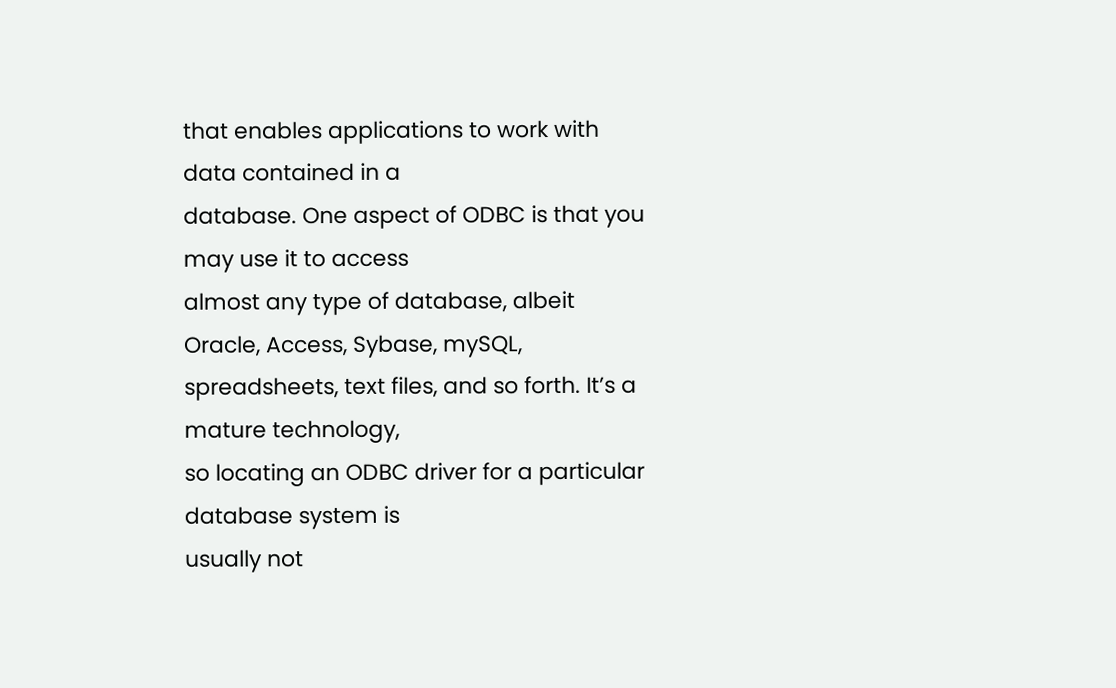that enables applications to work with data contained in a
database. One aspect of ODBC is that you may use it to access
almost any type of database, albeit Oracle, Access, Sybase, mySQL,
spreadsheets, text files, and so forth. It’s a mature technology,
so locating an ODBC driver for a particular database system is
usually not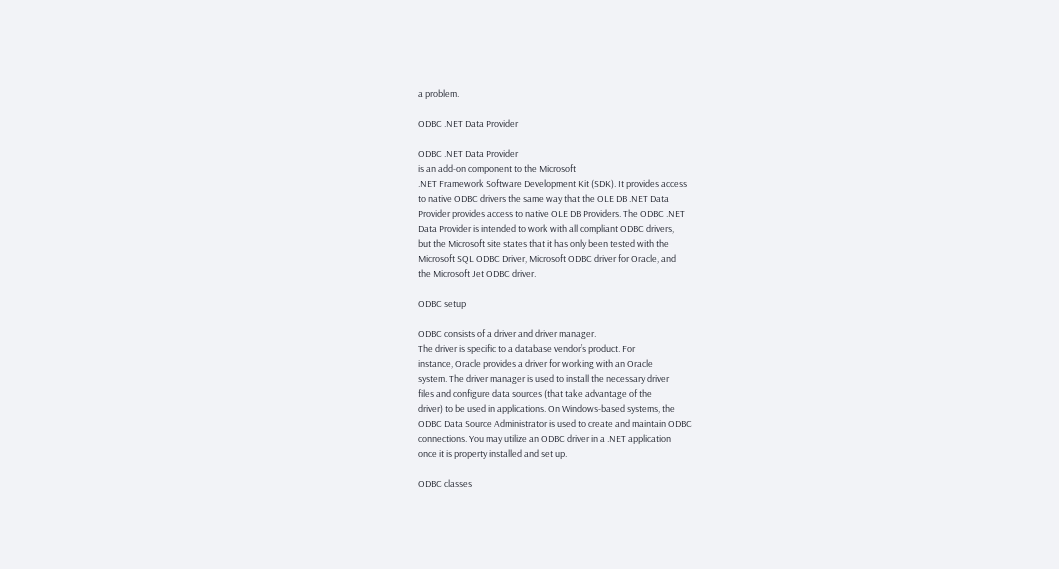a problem.

ODBC .NET Data Provider

ODBC .NET Data Provider
is an add-on component to the Microsoft
.NET Framework Software Development Kit (SDK). It provides access
to native ODBC drivers the same way that the OLE DB .NET Data
Provider provides access to native OLE DB Providers. The ODBC .NET
Data Provider is intended to work with all compliant ODBC drivers,
but the Microsoft site states that it has only been tested with the
Microsoft SQL ODBC Driver, Microsoft ODBC driver for Oracle, and
the Microsoft Jet ODBC driver.

ODBC setup

ODBC consists of a driver and driver manager.
The driver is specific to a database vendor’s product. For
instance, Oracle provides a driver for working with an Oracle
system. The driver manager is used to install the necessary driver
files and configure data sources (that take advantage of the
driver) to be used in applications. On Windows-based systems, the
ODBC Data Source Administrator is used to create and maintain ODBC
connections. You may utilize an ODBC driver in a .NET application
once it is property installed and set up.

ODBC classes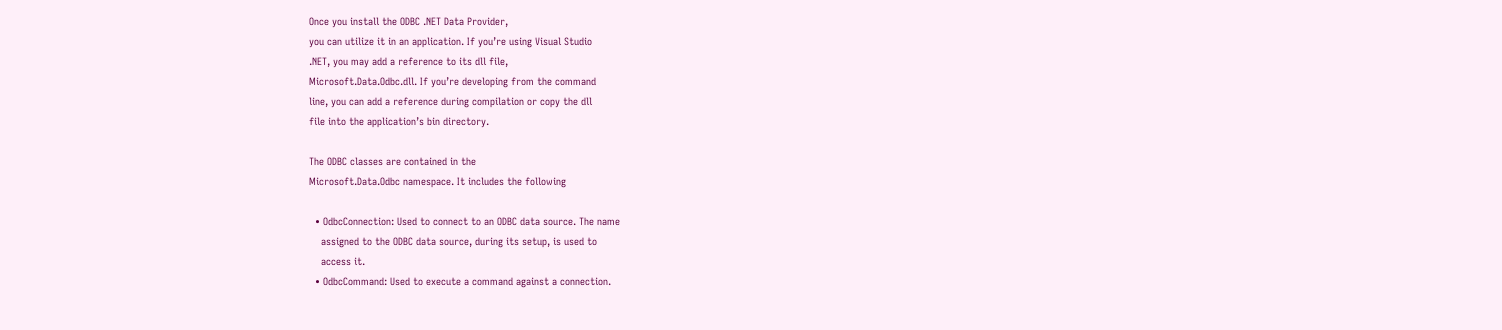Once you install the ODBC .NET Data Provider,
you can utilize it in an application. If you’re using Visual Studio
.NET, you may add a reference to its dll file,
Microsoft.Data.Odbc.dll. If you’re developing from the command
line, you can add a reference during compilation or copy the dll
file into the application’s bin directory.

The ODBC classes are contained in the
Microsoft.Data.Odbc namespace. It includes the following

  • OdbcConnection: Used to connect to an ODBC data source. The name
    assigned to the ODBC data source, during its setup, is used to
    access it.
  • OdbcCommand: Used to execute a command against a connection.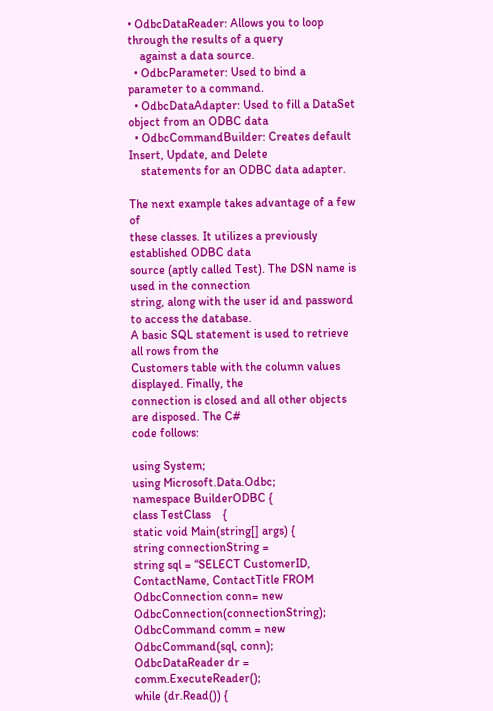• OdbcDataReader: Allows you to loop through the results of a query
    against a data source.
  • OdbcParameter: Used to bind a parameter to a command.
  • OdbcDataAdapter: Used to fill a DataSet object from an ODBC data
  • OdbcCommandBuilder: Creates default Insert, Update, and Delete
    statements for an ODBC data adapter.

The next example takes advantage of a few of
these classes. It utilizes a previously established ODBC data
source (aptly called Test). The DSN name is used in the connection
string, along with the user id and password to access the database.
A basic SQL statement is used to retrieve all rows from the
Customers table with the column values displayed. Finally, the
connection is closed and all other objects are disposed. The C#
code follows:

using System;
using Microsoft.Data.Odbc;
namespace BuilderODBC {
class TestClass    {
static void Main(string[] args) {
string connectionString =
string sql = “SELECT CustomerID, ContactName, ContactTitle FROM
OdbcConnection conn= new OdbcConnection(connectionString);
OdbcCommand comm = new OdbcCommand(sql, conn);
OdbcDataReader dr = comm.ExecuteReader();
while (dr.Read()) {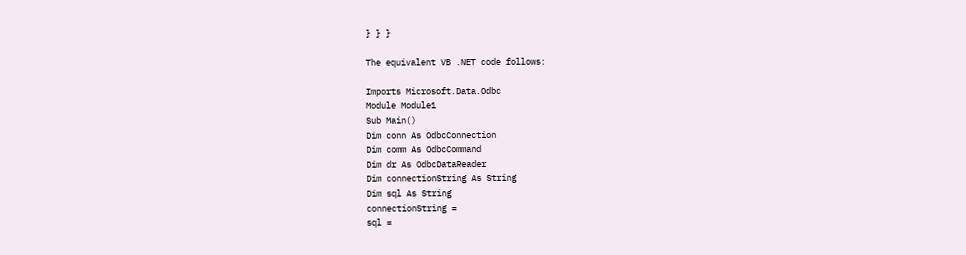} } }

The equivalent VB .NET code follows:

Imports Microsoft.Data.Odbc
Module Module1
Sub Main()
Dim conn As OdbcConnection
Dim comm As OdbcCommand
Dim dr As OdbcDataReader
Dim connectionString As String
Dim sql As String
connectionString =
sql =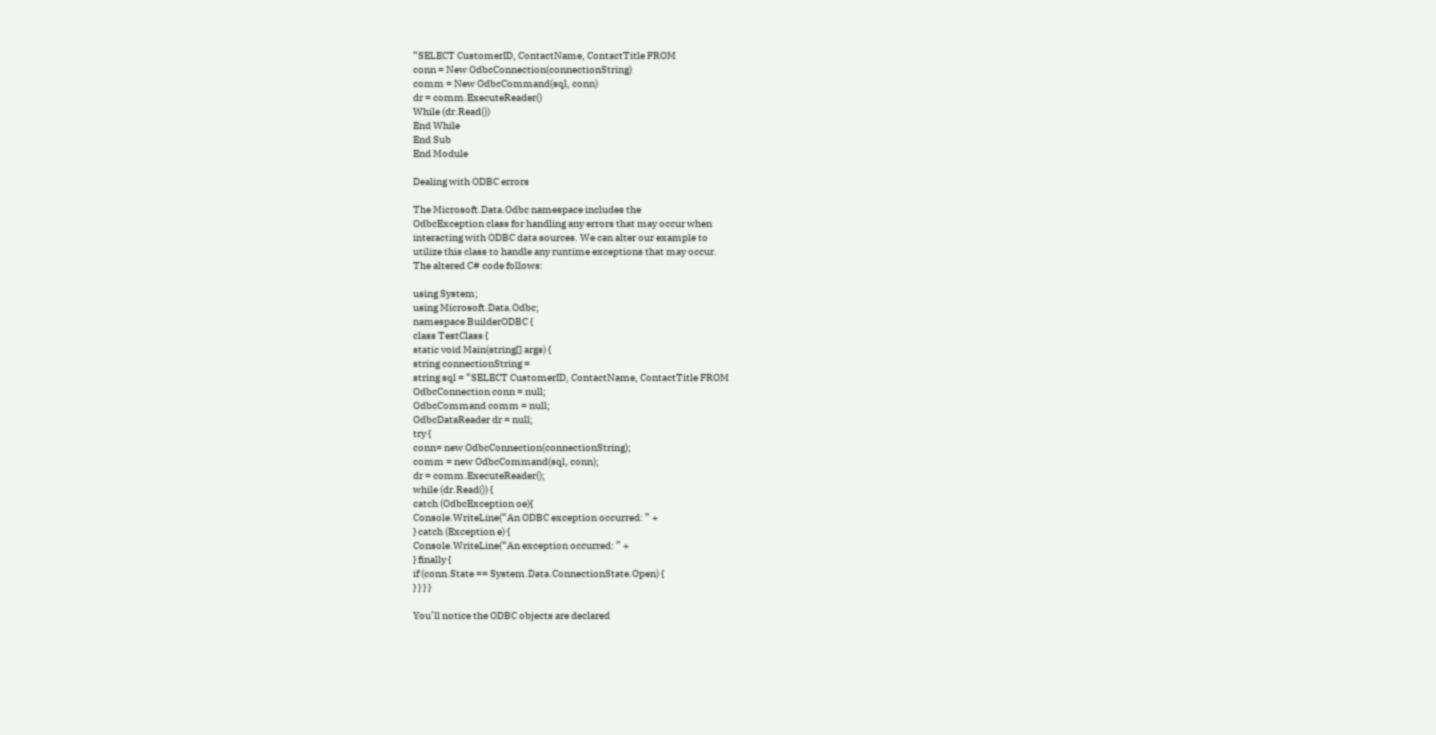“SELECT CustomerID, ContactName, ContactTitle FROM
conn = New OdbcConnection(connectionString)
comm = New OdbcCommand(sql, conn)
dr = comm.ExecuteReader()
While (dr.Read())
End While
End Sub
End Module

Dealing with ODBC errors

The Microsoft.Data.Odbc namespace includes the
OdbcException class for handling any errors that may occur when
interacting with ODBC data sources. We can alter our example to
utilize this class to handle any runtime exceptions that may occur.
The altered C# code follows:

using System;
using Microsoft.Data.Odbc;
namespace BuilderODBC {
class TestClass {
static void Main(string[] args) {
string connectionString =
string sql = “SELECT CustomerID, ContactName, ContactTitle FROM
OdbcConnection conn = null;
OdbcCommand comm = null;
OdbcDataReader dr = null;
try {
conn= new OdbcConnection(connectionString);
comm = new OdbcCommand(sql, conn);
dr = comm.ExecuteReader();
while (dr.Read()) {
catch (OdbcException oe){
Console.WriteLine(“An ODBC exception occurred: ” +
} catch (Exception e) {
Console.WriteLine(“An exception occurred: ” +
} finally {
if (conn.State == System.Data.ConnectionState.Open) {
} } } }

You’ll notice the ODBC objects are declared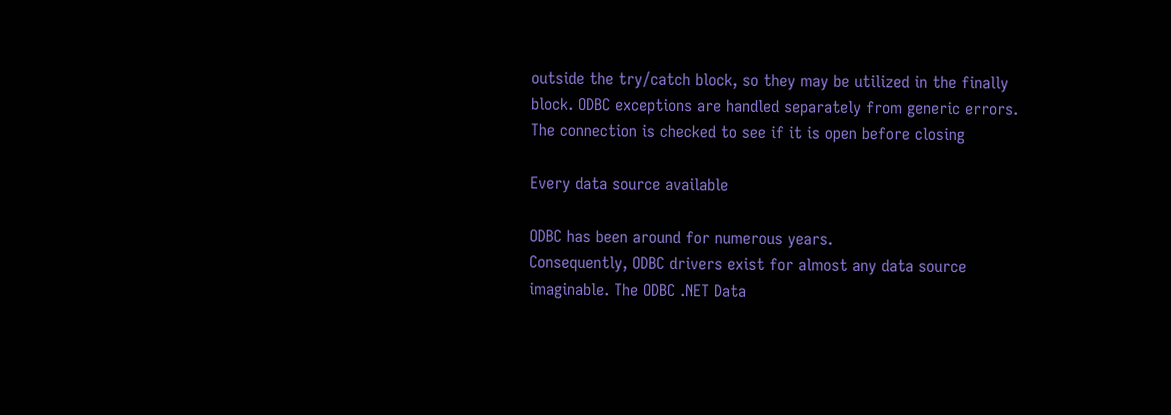outside the try/catch block, so they may be utilized in the finally
block. ODBC exceptions are handled separately from generic errors.
The connection is checked to see if it is open before closing

Every data source available

ODBC has been around for numerous years.
Consequently, ODBC drivers exist for almost any data source
imaginable. The ODBC .NET Data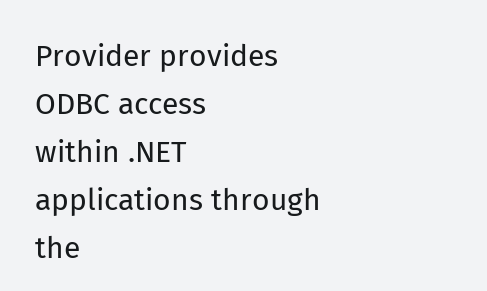Provider provides ODBC access
within .NET applications through the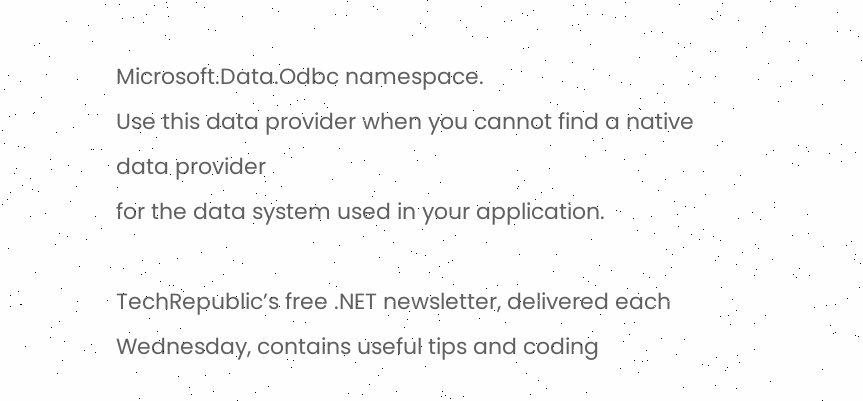Microsoft.Data.Odbc namespace.
Use this data provider when you cannot find a native data provider
for the data system used in your application.

TechRepublic’s free .NET newsletter, delivered each Wednesday, contains useful tips and coding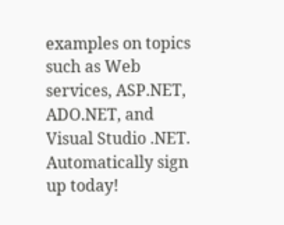examples on topics such as Web services, ASP.NET, ADO.NET, and Visual Studio .NET. Automatically sign up today!